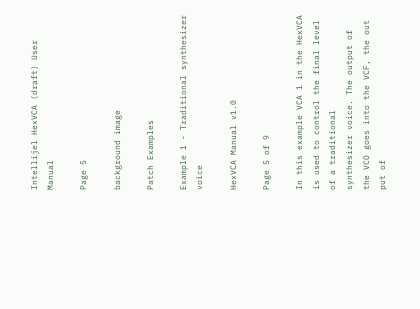Intellijel HexVCA (draft) User Manual

Page 5

background image

Patch Examples

Example 1 - Traditional synthesizer voice

HexVCA Manual v1.0

Page 5 of 9

In this example VCA 1 in the HexVCA is used to control the final level of a traditional
synthesizer voice. The output of the VCO goes into the VCF, the out put of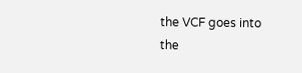the VCF goes into
the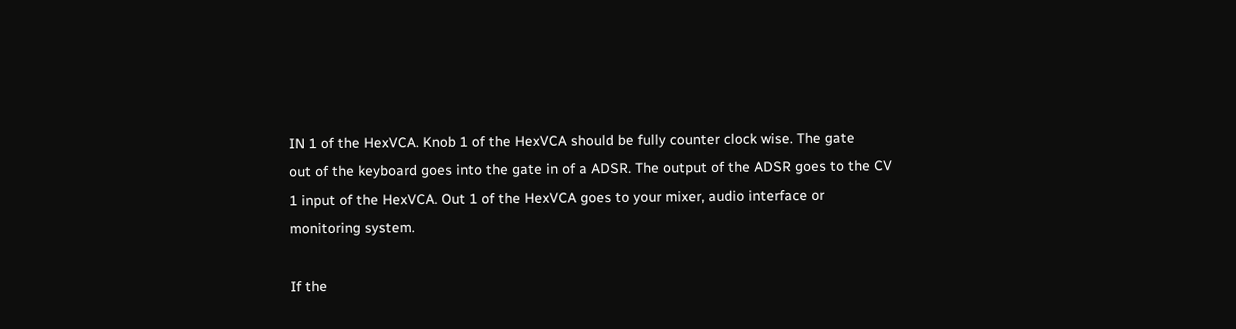IN 1 of the HexVCA. Knob 1 of the HexVCA should be fully counter clock wise. The gate
out of the keyboard goes into the gate in of a ADSR. The output of the ADSR goes to the CV
1 input of the HexVCA. Out 1 of the HexVCA goes to your mixer, audio interface or
monitoring system.

If the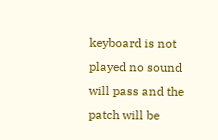keyboard is not played no sound will pass and the patch will be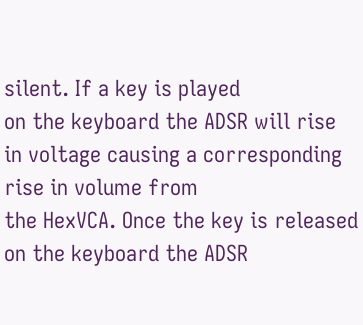silent. If a key is played
on the keyboard the ADSR will rise in voltage causing a corresponding rise in volume from
the HexVCA. Once the key is released on the keyboard the ADSR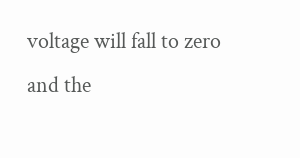voltage will fall to zero
and the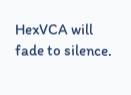HexVCA will fade to silence.